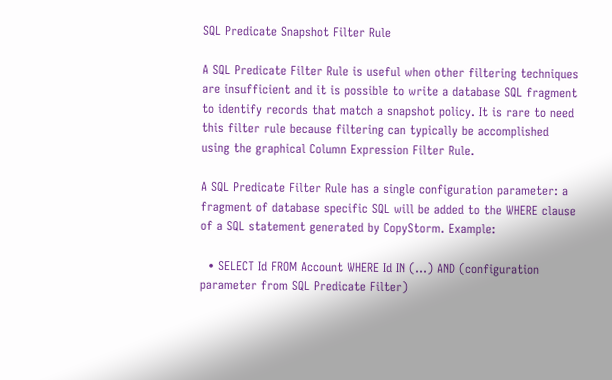SQL Predicate Snapshot Filter Rule

A SQL Predicate Filter Rule is useful when other filtering techniques are insufficient and it is possible to write a database SQL fragment to identify records that match a snapshot policy. It is rare to need this filter rule because filtering can typically be accomplished using the graphical Column Expression Filter Rule.

A SQL Predicate Filter Rule has a single configuration parameter: a fragment of database specific SQL will be added to the WHERE clause of a SQL statement generated by CopyStorm. Example:

  • SELECT Id FROM Account WHERE Id IN (…) AND (configuration parameter from SQL Predicate Filter)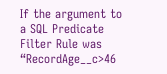If the argument to a SQL Predicate Filter Rule was “RecordAge__c>46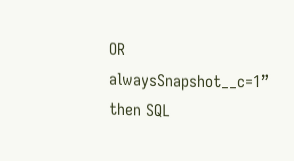OR alwaysSnapshot__c=1” then SQL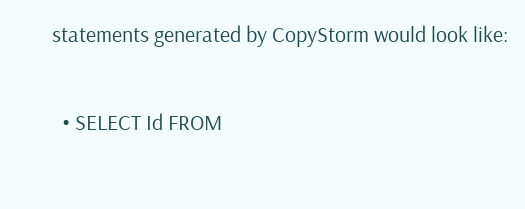statements generated by CopyStorm would look like:

  • SELECT Id FROM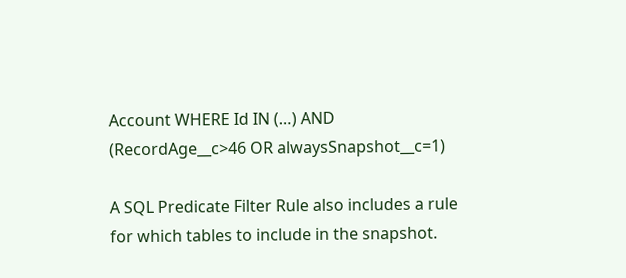Account WHERE Id IN (…) AND (RecordAge__c>46 OR alwaysSnapshot__c=1)

A SQL Predicate Filter Rule also includes a rule for which tables to include in the snapshot.